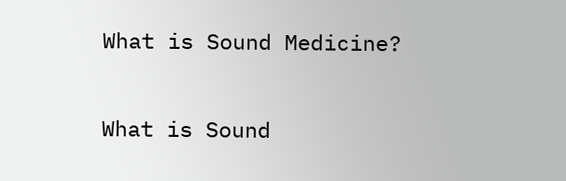What is Sound Medicine?

What is Sound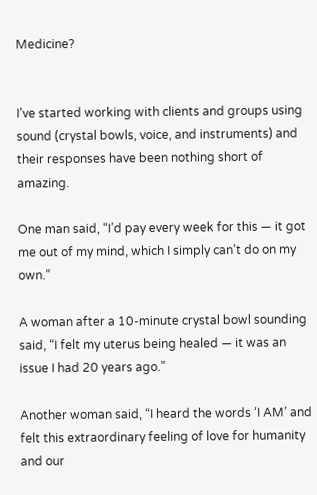Medicine?


I’ve started working with clients and groups using sound (crystal bowls, voice, and instruments) and their responses have been nothing short of amazing.

One man said, “I’d pay every week for this — it got me out of my mind, which I simply can’t do on my own.”

A woman after a 10-minute crystal bowl sounding said, “I felt my uterus being healed — it was an issue I had 20 years ago.”

Another woman said, “I heard the words ‘I AM’ and felt this extraordinary feeling of love for humanity and our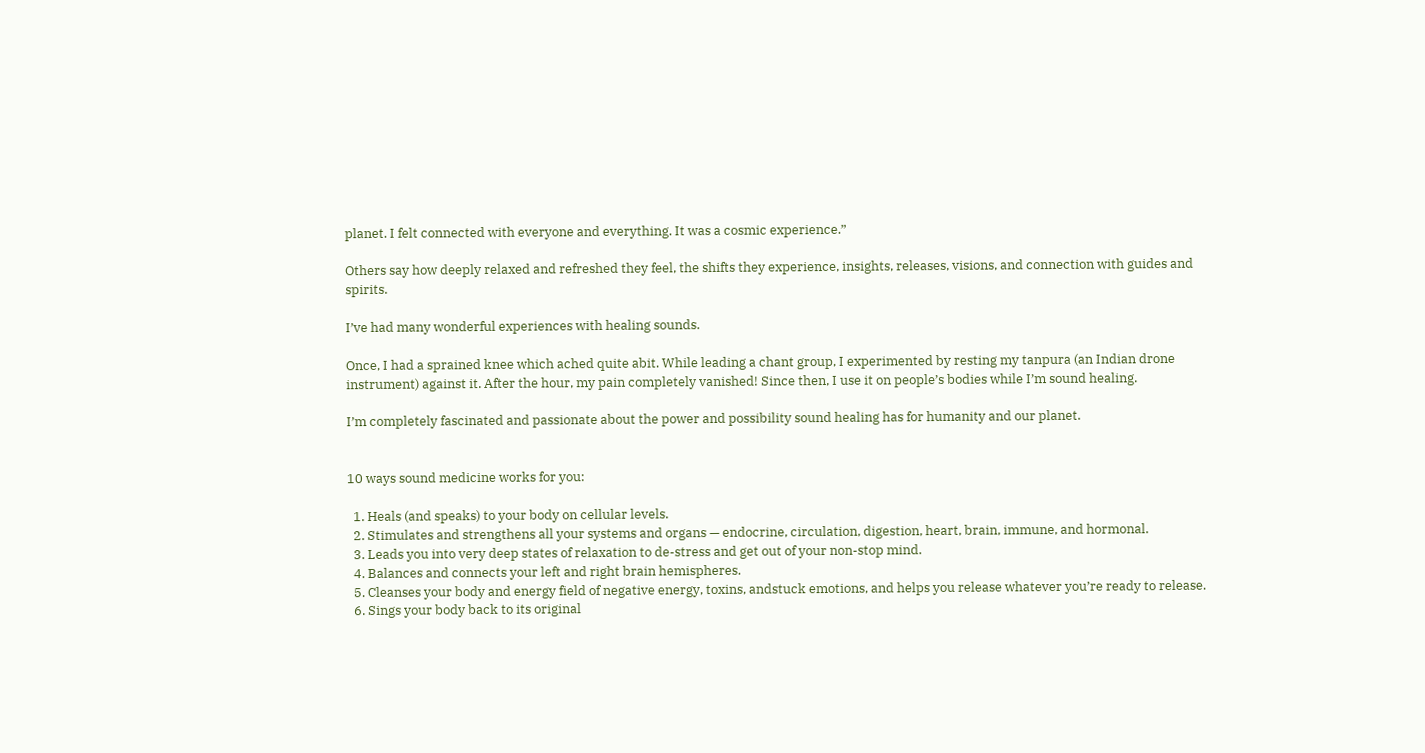planet. I felt connected with everyone and everything. It was a cosmic experience.”

Others say how deeply relaxed and refreshed they feel, the shifts they experience, insights, releases, visions, and connection with guides and spirits.

I’ve had many wonderful experiences with healing sounds.

Once, I had a sprained knee which ached quite abit. While leading a chant group, I experimented by resting my tanpura (an Indian drone instrument) against it. After the hour, my pain completely vanished! Since then, I use it on people’s bodies while I’m sound healing.

I’m completely fascinated and passionate about the power and possibility sound healing has for humanity and our planet.


10 ways sound medicine works for you:

  1. Heals (and speaks) to your body on cellular levels.
  2. Stimulates and strengthens all your systems and organs — endocrine, circulation, digestion, heart, brain, immune, and hormonal.
  3. Leads you into very deep states of relaxation to de-stress and get out of your non-stop mind.
  4. Balances and connects your left and right brain hemispheres.
  5. Cleanses your body and energy field of negative energy, toxins, andstuck emotions, and helps you release whatever you’re ready to release.
  6. Sings your body back to its original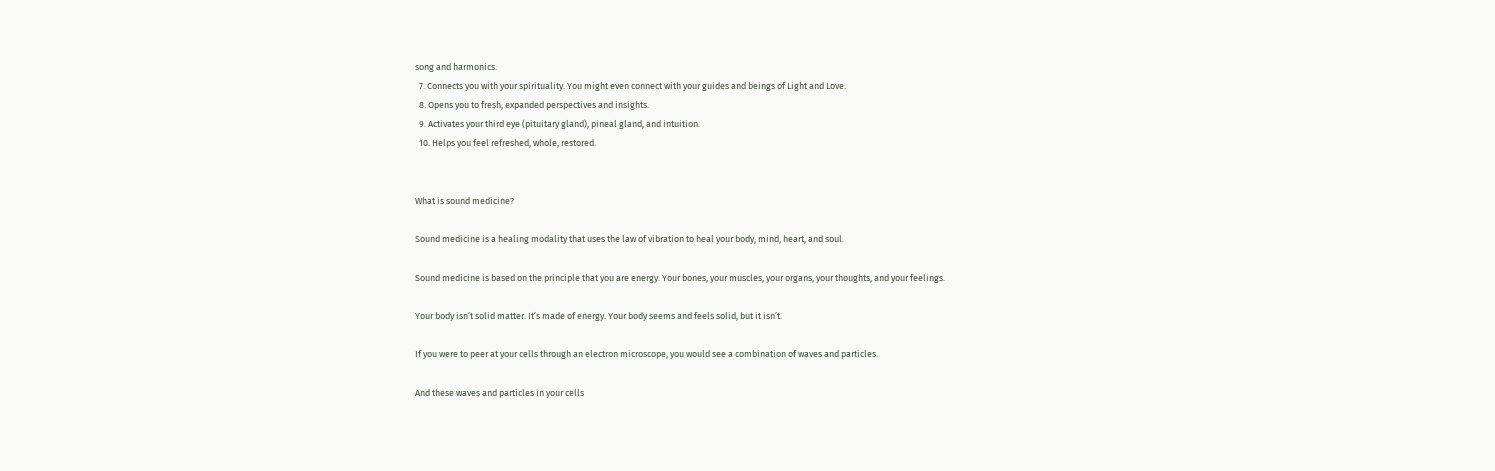song and harmonics.
  7. Connects you with your spirituality. You might even connect with your guides and beings of Light and Love.
  8. Opens you to fresh, expanded perspectives and insights.
  9. Activates your third eye (pituitary gland), pineal gland, and intuition.
  10. Helps you feel refreshed, whole, restored.


What is sound medicine?

Sound medicine is a healing modality that uses the law of vibration to heal your body, mind, heart, and soul.

Sound medicine is based on the principle that you are energy. Your bones, your muscles, your organs, your thoughts, and your feelings.

Your body isn’t solid matter. It’s made of energy. Your body seems and feels solid, but it isn’t.

If you were to peer at your cells through an electron microscope, you would see a combination of waves and particles.

And these waves and particles in your cells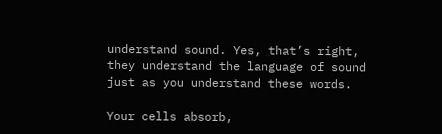understand sound. Yes, that’s right, they understand the language of sound just as you understand these words.

Your cells absorb,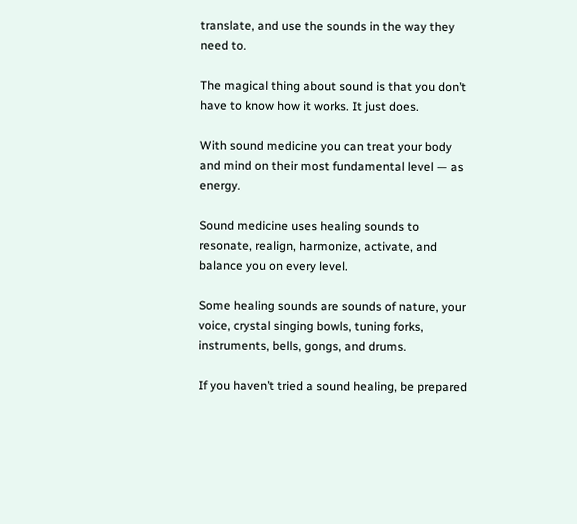translate, and use the sounds in the way they need to.

The magical thing about sound is that you don’t have to know how it works. It just does.

With sound medicine you can treat your body and mind on their most fundamental level — as energy.

Sound medicine uses healing sounds to resonate, realign, harmonize, activate, and balance you on every level.

Some healing sounds are sounds of nature, your voice, crystal singing bowls, tuning forks, instruments, bells, gongs, and drums.

If you haven’t tried a sound healing, be prepared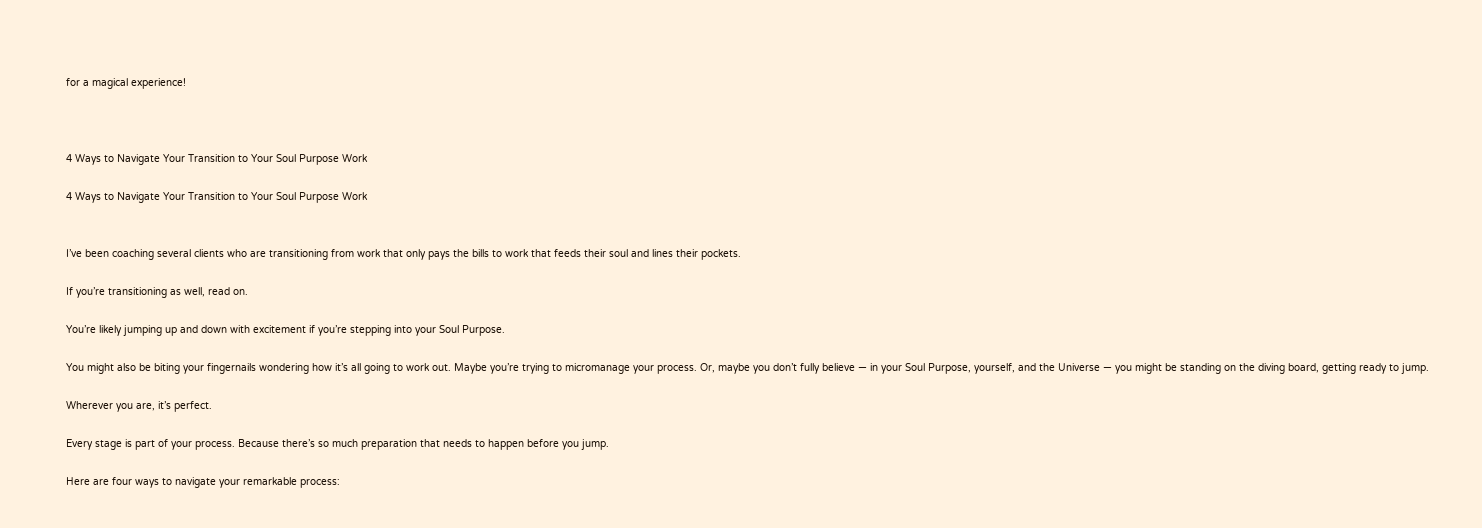for a magical experience!



4 Ways to Navigate Your Transition to Your Soul Purpose Work

4 Ways to Navigate Your Transition to Your Soul Purpose Work


I’ve been coaching several clients who are transitioning from work that only pays the bills to work that feeds their soul and lines their pockets.

If you’re transitioning as well, read on.

You’re likely jumping up and down with excitement if you’re stepping into your Soul Purpose.

You might also be biting your fingernails wondering how it’s all going to work out. Maybe you’re trying to micromanage your process. Or, maybe you don’t fully believe — in your Soul Purpose, yourself, and the Universe — you might be standing on the diving board, getting ready to jump.

Wherever you are, it’s perfect.

Every stage is part of your process. Because there’s so much preparation that needs to happen before you jump.

Here are four ways to navigate your remarkable process: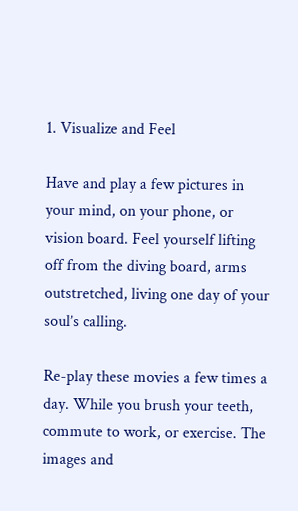1. Visualize and Feel

Have and play a few pictures in your mind, on your phone, or vision board. Feel yourself lifting off from the diving board, arms outstretched, living one day of your soul’s calling.

Re-play these movies a few times a day. While you brush your teeth, commute to work, or exercise. The images and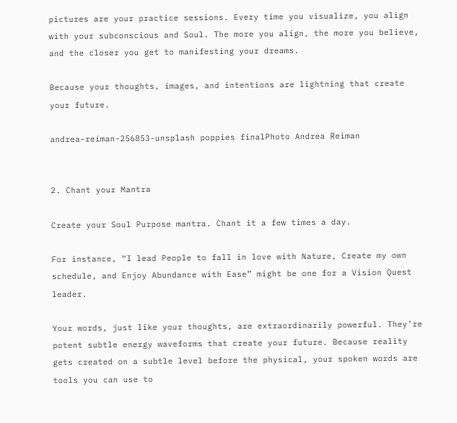pictures are your practice sessions. Every time you visualize, you align with your subconscious and Soul. The more you align, the more you believe, and the closer you get to manifesting your dreams.

Because your thoughts, images, and intentions are lightning that create your future.

andrea-reiman-256853-unsplash poppies finalPhoto Andrea Reiman


2. Chant your Mantra

Create your Soul Purpose mantra. Chant it a few times a day.

For instance, “I lead People to fall in love with Nature, Create my own schedule, and Enjoy Abundance with Ease” might be one for a Vision Quest leader.

Your words, just like your thoughts, are extraordinarily powerful. They’re potent subtle energy waveforms that create your future. Because reality gets created on a subtle level before the physical, your spoken words are tools you can use to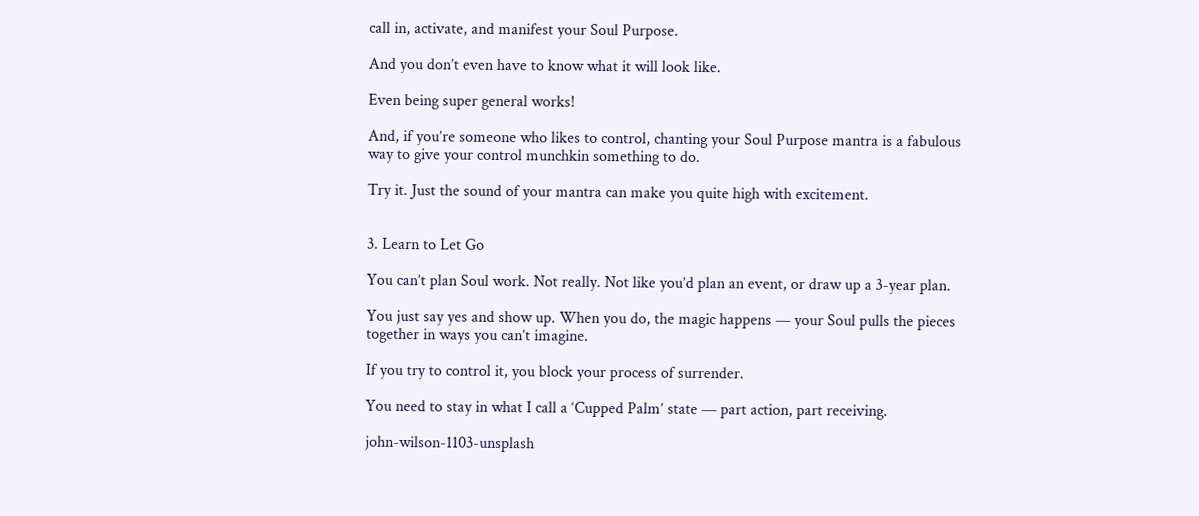call in, activate, and manifest your Soul Purpose.

And you don’t even have to know what it will look like.

Even being super general works!

And, if you’re someone who likes to control, chanting your Soul Purpose mantra is a fabulous way to give your control munchkin something to do.

Try it. Just the sound of your mantra can make you quite high with excitement.


3. Learn to Let Go

You can’t plan Soul work. Not really. Not like you’d plan an event, or draw up a 3-year plan.

You just say yes and show up. When you do, the magic happens — your Soul pulls the pieces together in ways you can’t imagine.

If you try to control it, you block your process of surrender.

You need to stay in what I call a ‘Cupped Palm’ state — part action, part receiving.

john-wilson-1103-unsplash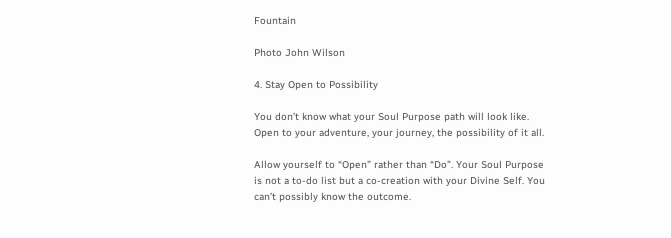Fountain

Photo John Wilson

4. Stay Open to Possibility

You don’t know what your Soul Purpose path will look like. Open to your adventure, your journey, the possibility of it all.

Allow yourself to “Open” rather than “Do”. Your Soul Purpose is not a to-do list but a co-creation with your Divine Self. You can’t possibly know the outcome.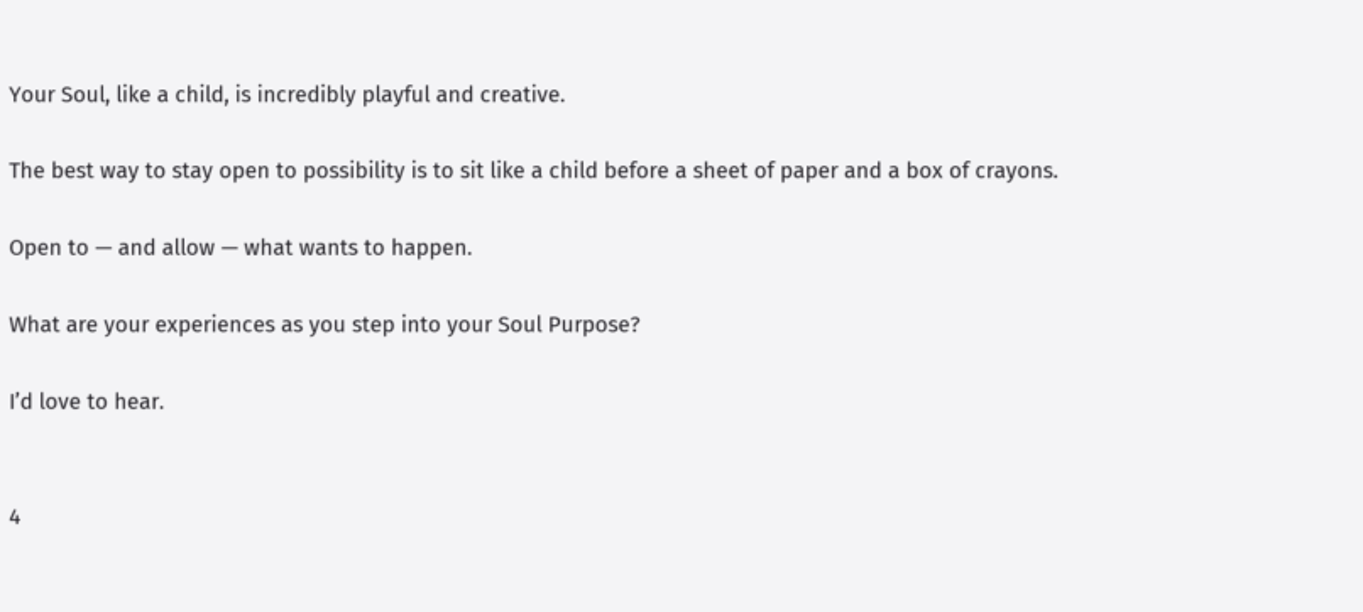Your Soul, like a child, is incredibly playful and creative.

The best way to stay open to possibility is to sit like a child before a sheet of paper and a box of crayons.

Open to — and allow — what wants to happen.

What are your experiences as you step into your Soul Purpose?

I’d love to hear.


4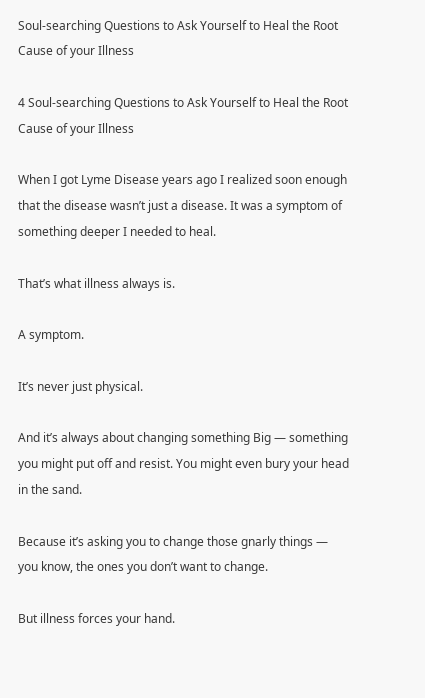Soul-searching Questions to Ask Yourself to Heal the Root Cause of your Illness

4 Soul-searching Questions to Ask Yourself to Heal the Root Cause of your Illness

When I got Lyme Disease years ago I realized soon enough that the disease wasn’t just a disease. It was a symptom of something deeper I needed to heal.

That’s what illness always is.

A symptom.

It’s never just physical.

And it’s always about changing something Big — something you might put off and resist. You might even bury your head in the sand.

Because it’s asking you to change those gnarly things — you know, the ones you don’t want to change.

But illness forces your hand.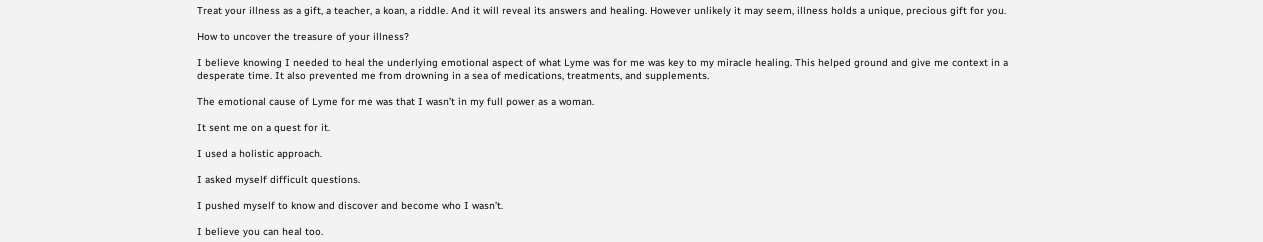Treat your illness as a gift, a teacher, a koan, a riddle. And it will reveal its answers and healing. However unlikely it may seem, illness holds a unique, precious gift for you.

How to uncover the treasure of your illness?

I believe knowing I needed to heal the underlying emotional aspect of what Lyme was for me was key to my miracle healing. This helped ground and give me context in a desperate time. It also prevented me from drowning in a sea of medications, treatments, and supplements.

The emotional cause of Lyme for me was that I wasn’t in my full power as a woman.

It sent me on a quest for it.

I used a holistic approach.

I asked myself difficult questions.

I pushed myself to know and discover and become who I wasn’t.

I believe you can heal too.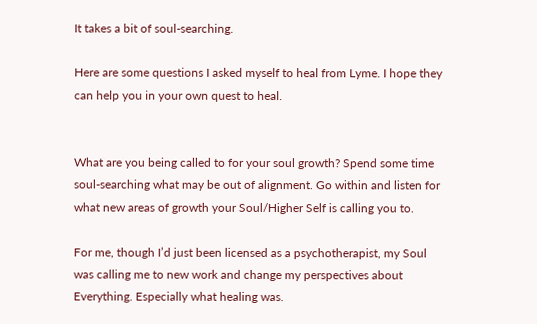It takes a bit of soul-searching.

Here are some questions I asked myself to heal from Lyme. I hope they can help you in your own quest to heal.


What are you being called to for your soul growth? Spend some time soul-searching what may be out of alignment. Go within and listen for what new areas of growth your Soul/Higher Self is calling you to.

For me, though I’d just been licensed as a psychotherapist, my Soul was calling me to new work and change my perspectives about Everything. Especially what healing was.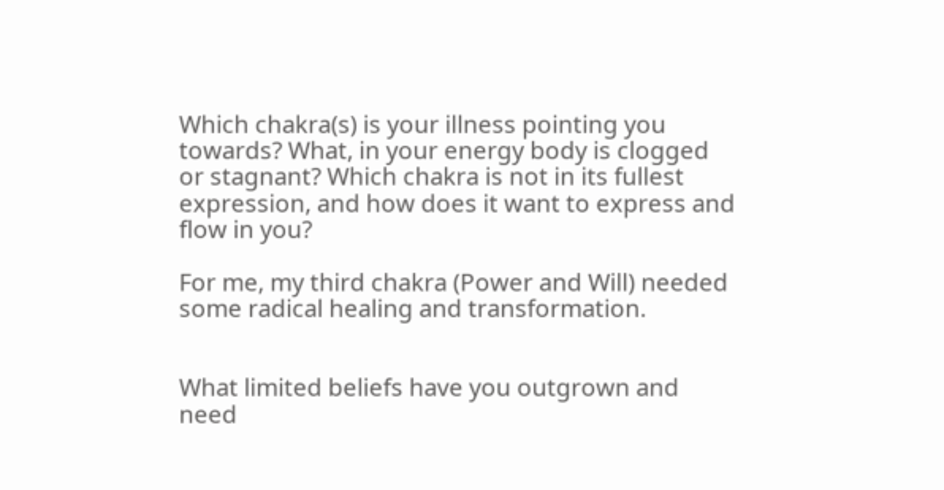Which chakra(s) is your illness pointing you towards? What, in your energy body is clogged or stagnant? Which chakra is not in its fullest expression, and how does it want to express and flow in you?

For me, my third chakra (Power and Will) needed some radical healing and transformation.


What limited beliefs have you outgrown and need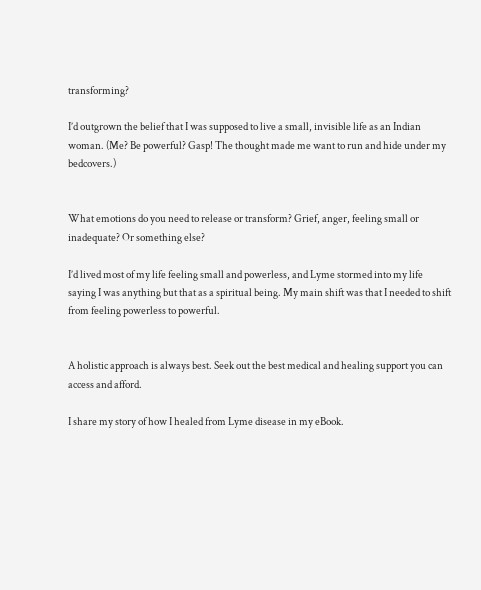transforming?

I’d outgrown the belief that I was supposed to live a small, invisible life as an Indian woman. (Me? Be powerful? Gasp! The thought made me want to run and hide under my bedcovers.)


What emotions do you need to release or transform? Grief, anger, feeling small or inadequate? Or something else?

I’d lived most of my life feeling small and powerless, and Lyme stormed into my life saying I was anything but that as a spiritual being. My main shift was that I needed to shift from feeling powerless to powerful.


A holistic approach is always best. Seek out the best medical and healing support you can access and afford.

I share my story of how I healed from Lyme disease in my eBook.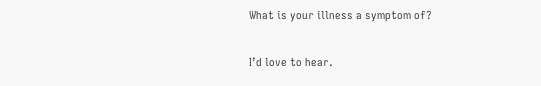What is your illness a symptom of?

I’d love to hear.